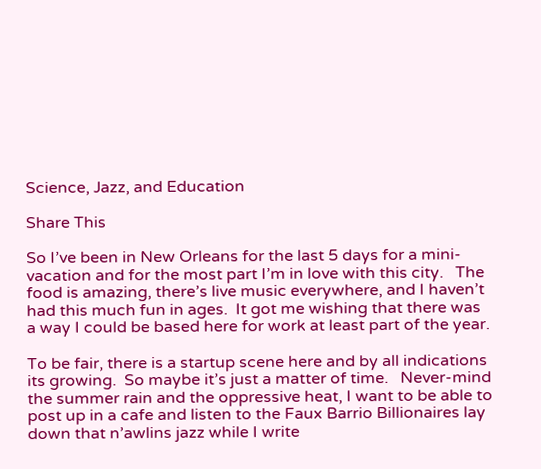Science, Jazz, and Education

Share This

So I’ve been in New Orleans for the last 5 days for a mini-vacation and for the most part I’m in love with this city.   The food is amazing, there’s live music everywhere, and I haven’t had this much fun in ages.  It got me wishing that there was a way I could be based here for work at least part of the year.

To be fair, there is a startup scene here and by all indications its growing.  So maybe it’s just a matter of time.   Never-mind the summer rain and the oppressive heat, I want to be able to post up in a cafe and listen to the Faux Barrio Billionaires lay down that n’awlins jazz while I write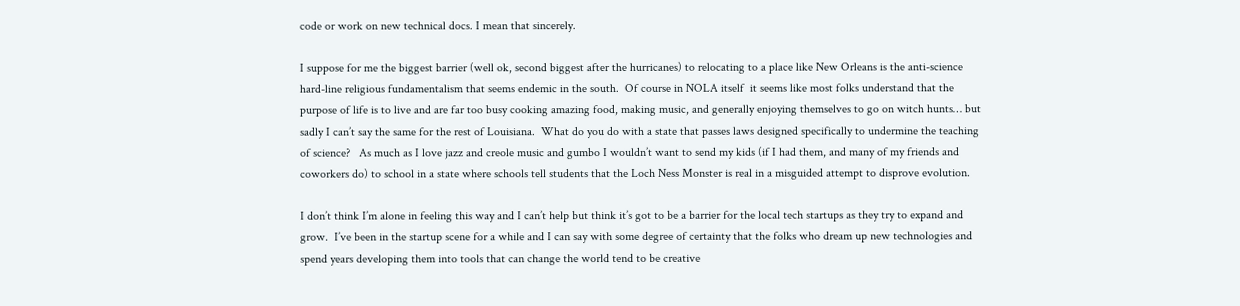code or work on new technical docs. I mean that sincerely.

I suppose for me the biggest barrier (well ok, second biggest after the hurricanes) to relocating to a place like New Orleans is the anti-science hard-line religious fundamentalism that seems endemic in the south.  Of course in NOLA itself  it seems like most folks understand that the purpose of life is to live and are far too busy cooking amazing food, making music, and generally enjoying themselves to go on witch hunts… but sadly I can’t say the same for the rest of Louisiana.  What do you do with a state that passes laws designed specifically to undermine the teaching of science?   As much as I love jazz and creole music and gumbo I wouldn’t want to send my kids (if I had them, and many of my friends and coworkers do) to school in a state where schools tell students that the Loch Ness Monster is real in a misguided attempt to disprove evolution.

I don’t think I’m alone in feeling this way and I can’t help but think it’s got to be a barrier for the local tech startups as they try to expand and grow.  I’ve been in the startup scene for a while and I can say with some degree of certainty that the folks who dream up new technologies and spend years developing them into tools that can change the world tend to be creative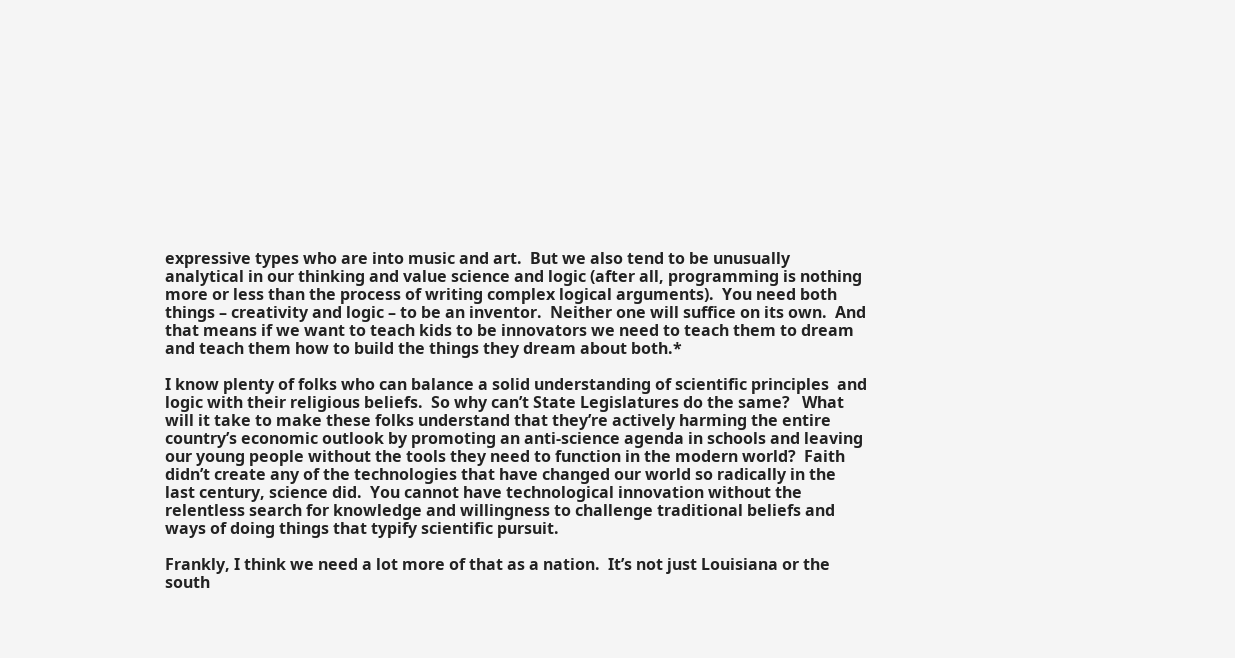expressive types who are into music and art.  But we also tend to be unusually analytical in our thinking and value science and logic (after all, programming is nothing more or less than the process of writing complex logical arguments).  You need both things – creativity and logic – to be an inventor.  Neither one will suffice on its own.  And that means if we want to teach kids to be innovators we need to teach them to dream and teach them how to build the things they dream about both.*

I know plenty of folks who can balance a solid understanding of scientific principles  and logic with their religious beliefs.  So why can’t State Legislatures do the same?   What will it take to make these folks understand that they’re actively harming the entire country’s economic outlook by promoting an anti-science agenda in schools and leaving our young people without the tools they need to function in the modern world?  Faith didn’t create any of the technologies that have changed our world so radically in the last century, science did.  You cannot have technological innovation without the relentless search for knowledge and willingness to challenge traditional beliefs and ways of doing things that typify scientific pursuit.

Frankly, I think we need a lot more of that as a nation.  It’s not just Louisiana or the south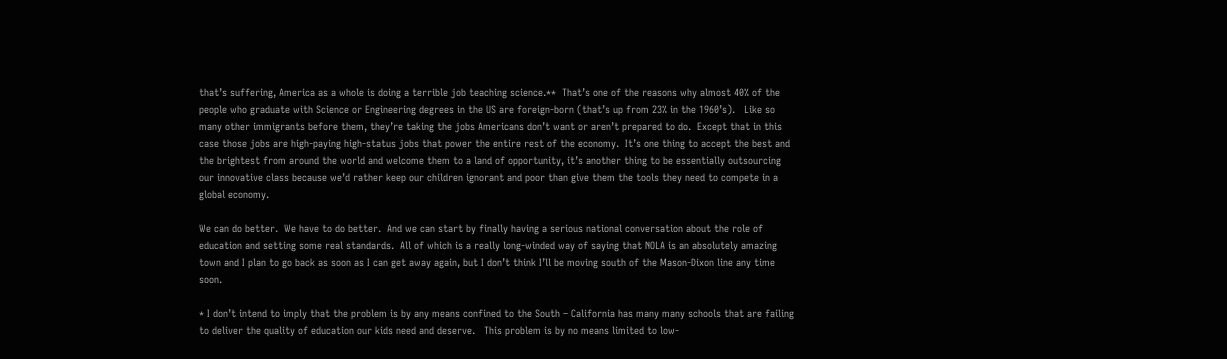that’s suffering, America as a whole is doing a terrible job teaching science.**  That’s one of the reasons why almost 40% of the people who graduate with Science or Engineering degrees in the US are foreign-born (that’s up from 23% in the 1960’s).   Like so many other immigrants before them, they’re taking the jobs Americans don’t want or aren’t prepared to do.  Except that in this case those jobs are high-paying high-status jobs that power the entire rest of the economy.  It’s one thing to accept the best and the brightest from around the world and welcome them to a land of opportunity, it’s another thing to be essentially outsourcing our innovative class because we’d rather keep our children ignorant and poor than give them the tools they need to compete in a global economy.

We can do better.  We have to do better.  And we can start by finally having a serious national conversation about the role of education and setting some real standards.  All of which is a really long-winded way of saying that NOLA is an absolutely amazing town and I plan to go back as soon as I can get away again, but I don’t think I’ll be moving south of the Mason-Dixon line any time soon.

* I don’t intend to imply that the problem is by any means confined to the South – California has many many schools that are failing to deliver the quality of education our kids need and deserve.   This problem is by no means limited to low-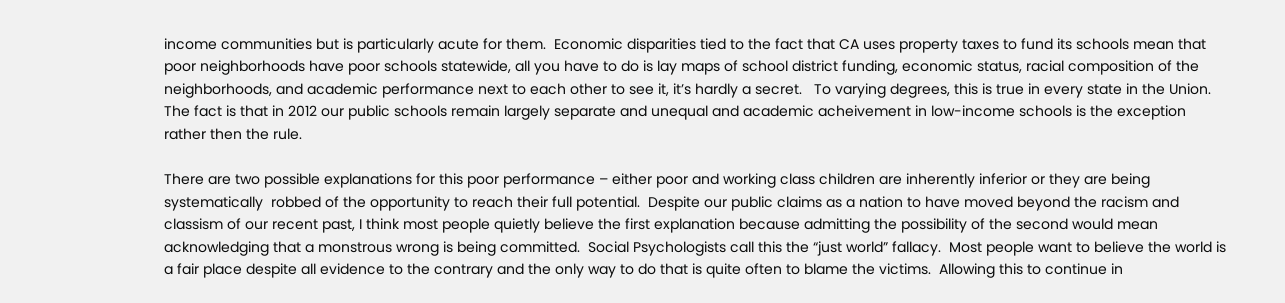income communities but is particularly acute for them.  Economic disparities tied to the fact that CA uses property taxes to fund its schools mean that poor neighborhoods have poor schools statewide, all you have to do is lay maps of school district funding, economic status, racial composition of the neighborhoods, and academic performance next to each other to see it, it’s hardly a secret.   To varying degrees, this is true in every state in the Union.   The fact is that in 2012 our public schools remain largely separate and unequal and academic acheivement in low-income schools is the exception rather then the rule.

There are two possible explanations for this poor performance – either poor and working class children are inherently inferior or they are being systematically  robbed of the opportunity to reach their full potential.  Despite our public claims as a nation to have moved beyond the racism and classism of our recent past, I think most people quietly believe the first explanation because admitting the possibility of the second would mean acknowledging that a monstrous wrong is being committed.  Social Psychologists call this the “just world” fallacy.  Most people want to believe the world is a fair place despite all evidence to the contrary and the only way to do that is quite often to blame the victims.  Allowing this to continue in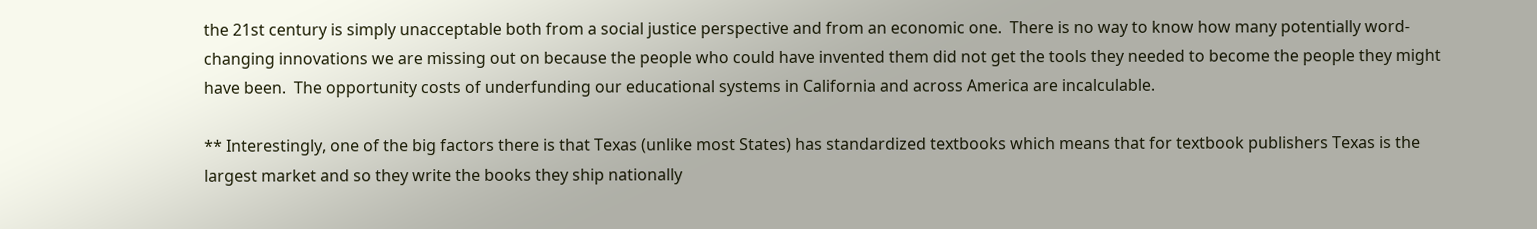the 21st century is simply unacceptable both from a social justice perspective and from an economic one.  There is no way to know how many potentially word-changing innovations we are missing out on because the people who could have invented them did not get the tools they needed to become the people they might have been.  The opportunity costs of underfunding our educational systems in California and across America are incalculable.

** Interestingly, one of the big factors there is that Texas (unlike most States) has standardized textbooks which means that for textbook publishers Texas is the largest market and so they write the books they ship nationally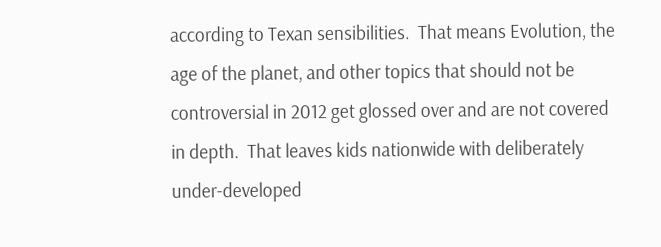according to Texan sensibilities.  That means Evolution, the age of the planet, and other topics that should not be controversial in 2012 get glossed over and are not covered in depth.  That leaves kids nationwide with deliberately under-developed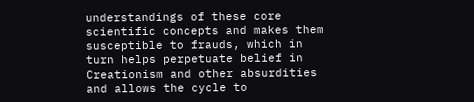understandings of these core scientific concepts and makes them susceptible to frauds, which in turn helps perpetuate belief in Creationism and other absurdities and allows the cycle to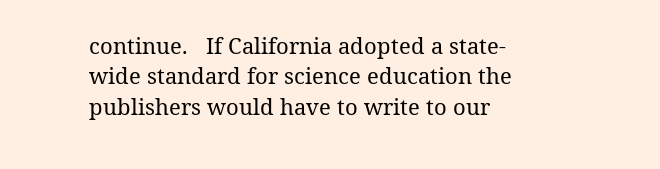continue.   If California adopted a state-wide standard for science education the publishers would have to write to our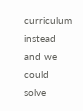curriculum instead and we could solve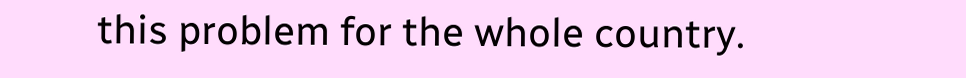this problem for the whole country.